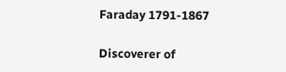Faraday 1791-1867

Discoverer of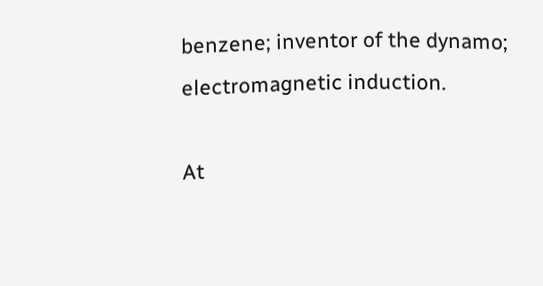benzene; inventor of the dynamo; electromagnetic induction.

At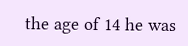the age of 14 he was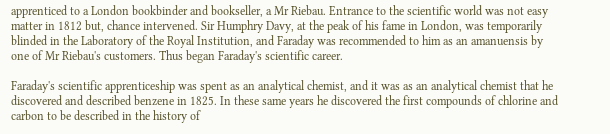apprenticed to a London bookbinder and bookseller, a Mr Riebau. Entrance to the scientific world was not easy matter in 1812 but, chance intervened. Sir Humphry Davy, at the peak of his fame in London, was temporarily blinded in the Laboratory of the Royal Institution, and Faraday was recommended to him as an amanuensis by one of Mr Riebau's customers. Thus began Faraday's scientific career.

Faraday's scientific apprenticeship was spent as an analytical chemist, and it was as an analytical chemist that he discovered and described benzene in 1825. In these same years he discovered the first compounds of chlorine and carbon to be described in the history of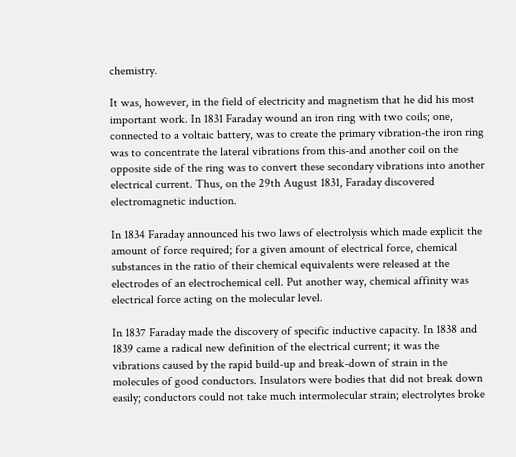chemistry.

It was, however, in the field of electricity and magnetism that he did his most important work. In 1831 Faraday wound an iron ring with two coils; one, connected to a voltaic battery, was to create the primary vibration-the iron ring was to concentrate the lateral vibrations from this-and another coil on the opposite side of the ring was to convert these secondary vibrations into another electrical current. Thus, on the 29th August 1831, Faraday discovered electromagnetic induction.

In 1834 Faraday announced his two laws of electrolysis which made explicit the amount of force required; for a given amount of electrical force, chemical substances in the ratio of their chemical equivalents were released at the electrodes of an electrochemical cell. Put another way, chemical affinity was electrical force acting on the molecular level.

In 1837 Faraday made the discovery of specific inductive capacity. In 1838 and 1839 came a radical new definition of the electrical current; it was the vibrations caused by the rapid build-up and break-down of strain in the molecules of good conductors. Insulators were bodies that did not break down easily; conductors could not take much intermolecular strain; electrolytes broke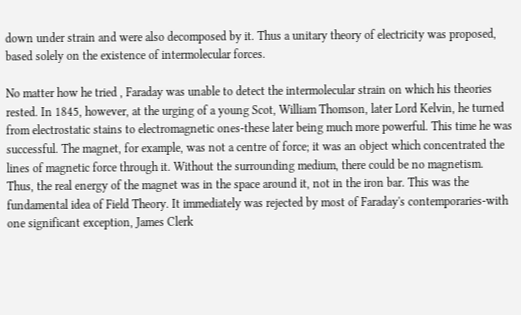down under strain and were also decomposed by it. Thus a unitary theory of electricity was proposed, based solely on the existence of intermolecular forces.

No matter how he tried , Faraday was unable to detect the intermolecular strain on which his theories rested. In 1845, however, at the urging of a young Scot, William Thomson, later Lord Kelvin, he turned from electrostatic stains to electromagnetic ones-these later being much more powerful. This time he was successful. The magnet, for example, was not a centre of force; it was an object which concentrated the lines of magnetic force through it. Without the surrounding medium, there could be no magnetism. Thus, the real energy of the magnet was in the space around it, not in the iron bar. This was the fundamental idea of Field Theory. It immediately was rejected by most of Faraday's contemporaries-with one significant exception, James Clerk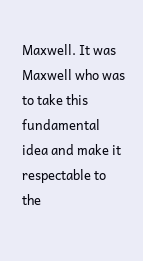Maxwell. It was Maxwell who was to take this fundamental idea and make it respectable to the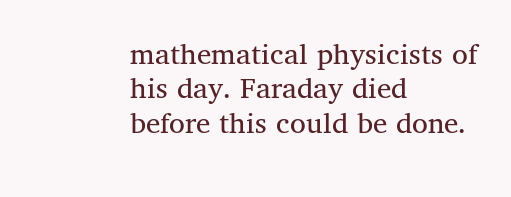mathematical physicists of his day. Faraday died before this could be done.